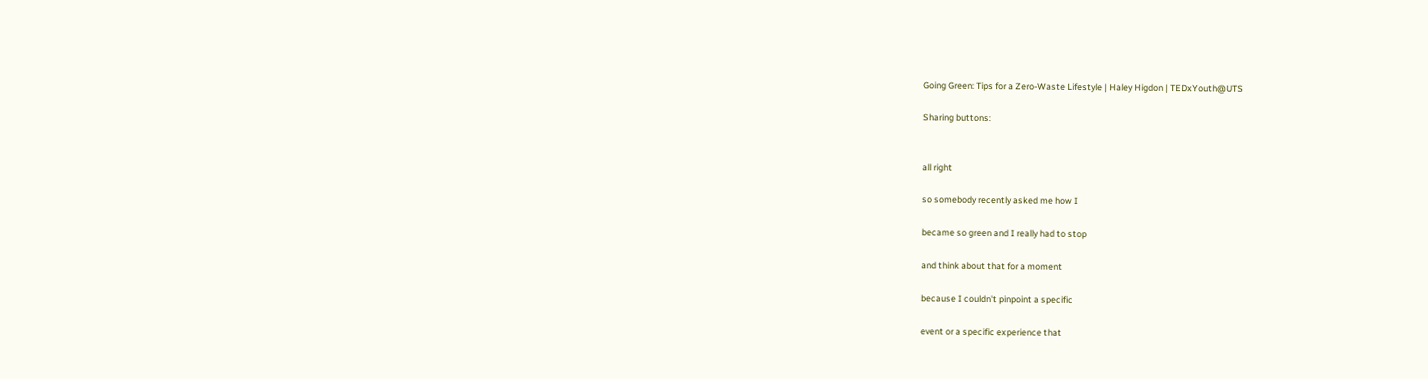Going Green: Tips for a Zero-Waste Lifestyle | Haley Higdon | TEDxYouth@UTS

Sharing buttons:


all right

so somebody recently asked me how I

became so green and I really had to stop

and think about that for a moment

because I couldn't pinpoint a specific

event or a specific experience that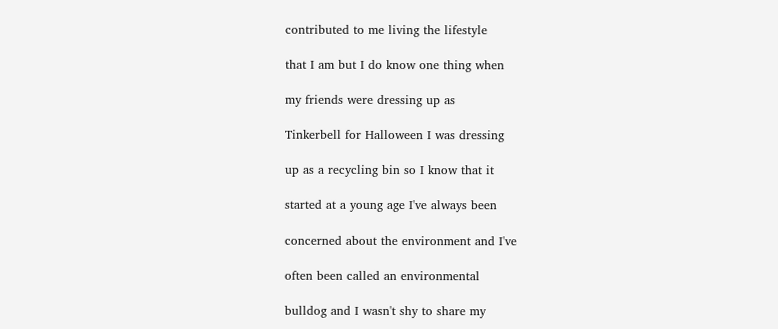contributed to me living the lifestyle

that I am but I do know one thing when

my friends were dressing up as

Tinkerbell for Halloween I was dressing

up as a recycling bin so I know that it

started at a young age I've always been

concerned about the environment and I've

often been called an environmental

bulldog and I wasn't shy to share my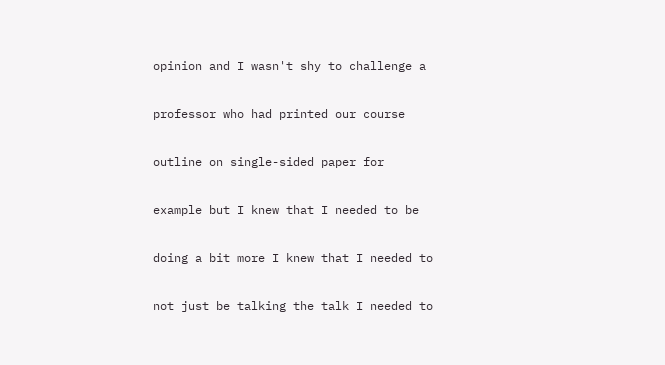opinion and I wasn't shy to challenge a

professor who had printed our course

outline on single-sided paper for

example but I knew that I needed to be

doing a bit more I knew that I needed to

not just be talking the talk I needed to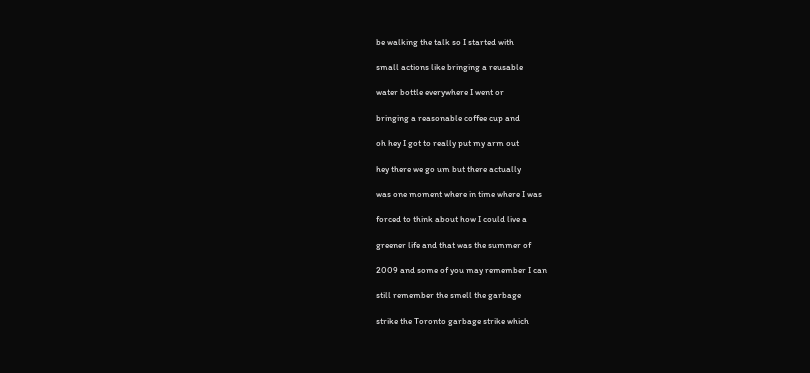be walking the talk so I started with

small actions like bringing a reusable

water bottle everywhere I went or

bringing a reasonable coffee cup and

oh hey I got to really put my arm out

hey there we go um but there actually

was one moment where in time where I was

forced to think about how I could live a

greener life and that was the summer of

2009 and some of you may remember I can

still remember the smell the garbage

strike the Toronto garbage strike which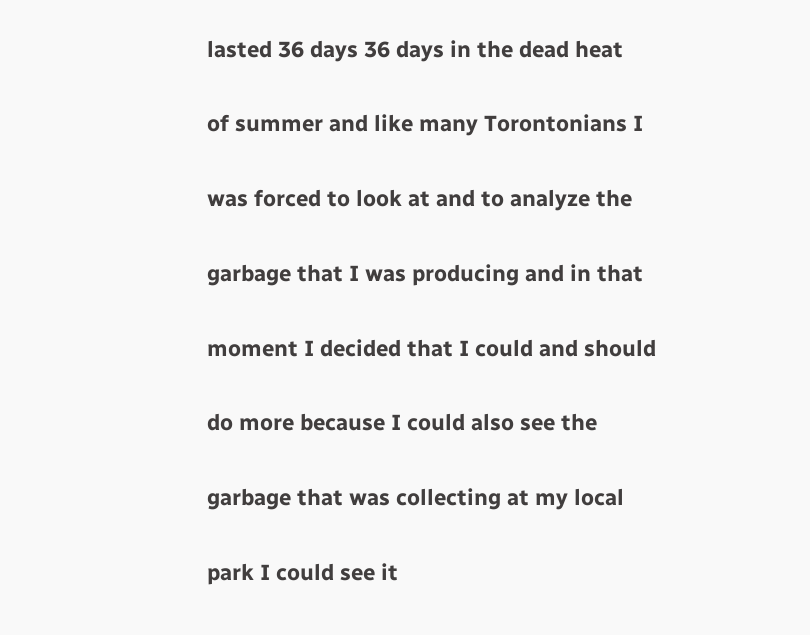lasted 36 days 36 days in the dead heat

of summer and like many Torontonians I

was forced to look at and to analyze the

garbage that I was producing and in that

moment I decided that I could and should

do more because I could also see the

garbage that was collecting at my local

park I could see it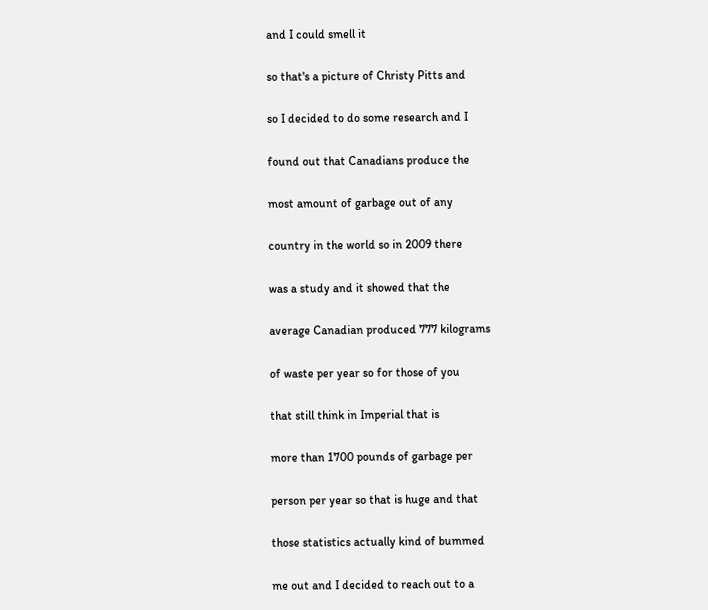and I could smell it

so that's a picture of Christy Pitts and

so I decided to do some research and I

found out that Canadians produce the

most amount of garbage out of any

country in the world so in 2009 there

was a study and it showed that the

average Canadian produced 777 kilograms

of waste per year so for those of you

that still think in Imperial that is

more than 1700 pounds of garbage per

person per year so that is huge and that

those statistics actually kind of bummed

me out and I decided to reach out to a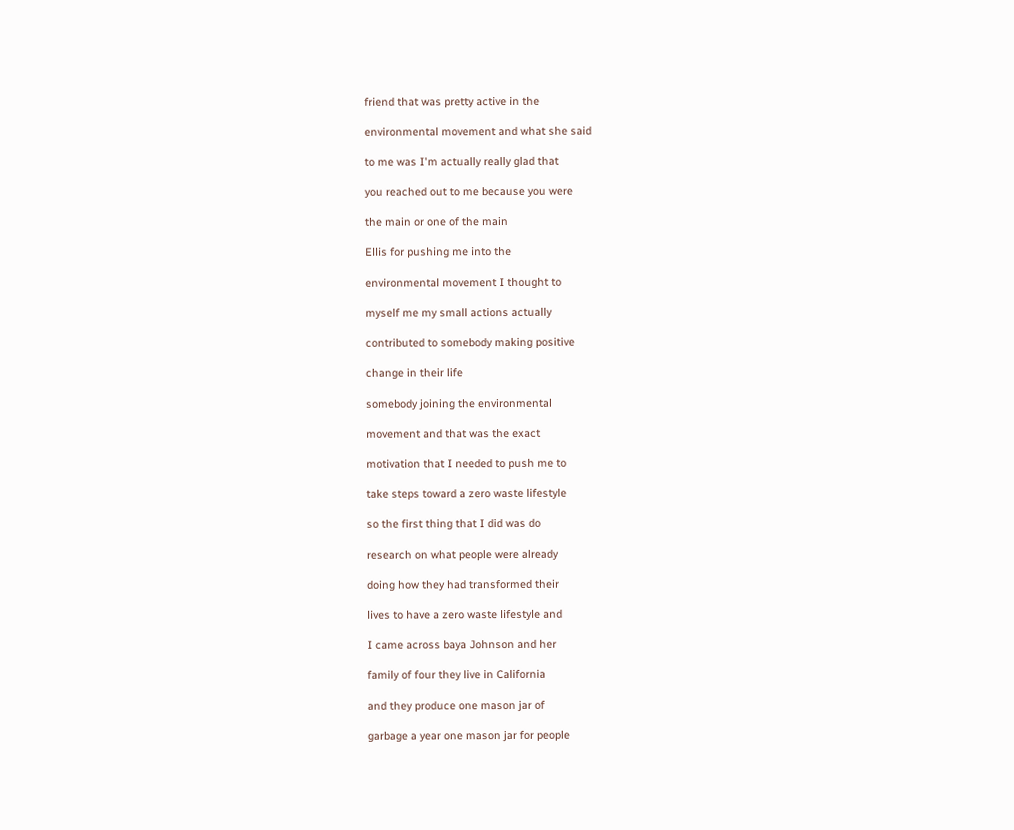friend that was pretty active in the

environmental movement and what she said

to me was I'm actually really glad that

you reached out to me because you were

the main or one of the main

Ellis for pushing me into the

environmental movement I thought to

myself me my small actions actually

contributed to somebody making positive

change in their life

somebody joining the environmental

movement and that was the exact

motivation that I needed to push me to

take steps toward a zero waste lifestyle

so the first thing that I did was do

research on what people were already

doing how they had transformed their

lives to have a zero waste lifestyle and

I came across baya Johnson and her

family of four they live in California

and they produce one mason jar of

garbage a year one mason jar for people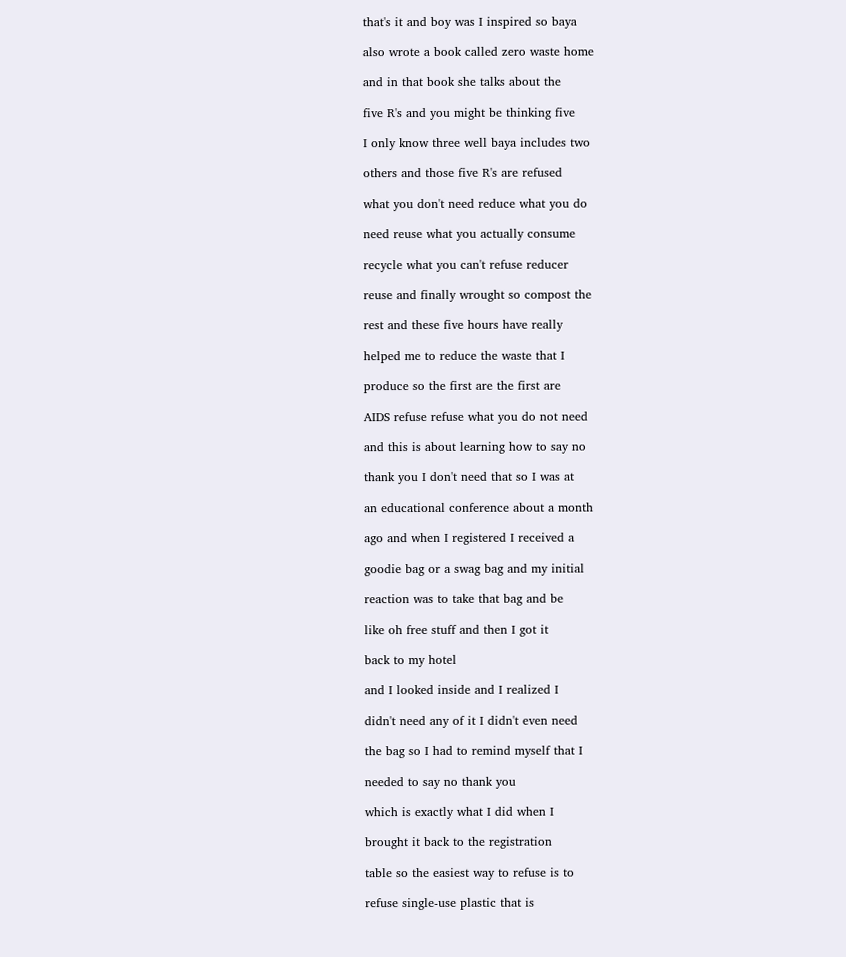that's it and boy was I inspired so baya

also wrote a book called zero waste home

and in that book she talks about the

five R's and you might be thinking five

I only know three well baya includes two

others and those five R's are refused

what you don't need reduce what you do

need reuse what you actually consume

recycle what you can't refuse reducer

reuse and finally wrought so compost the

rest and these five hours have really

helped me to reduce the waste that I

produce so the first are the first are

AIDS refuse refuse what you do not need

and this is about learning how to say no

thank you I don't need that so I was at

an educational conference about a month

ago and when I registered I received a

goodie bag or a swag bag and my initial

reaction was to take that bag and be

like oh free stuff and then I got it

back to my hotel

and I looked inside and I realized I

didn't need any of it I didn't even need

the bag so I had to remind myself that I

needed to say no thank you

which is exactly what I did when I

brought it back to the registration

table so the easiest way to refuse is to

refuse single-use plastic that is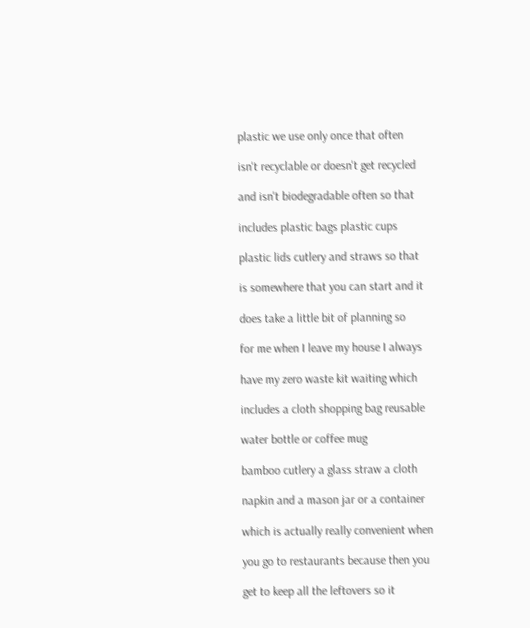plastic we use only once that often

isn't recyclable or doesn't get recycled

and isn't biodegradable often so that

includes plastic bags plastic cups

plastic lids cutlery and straws so that

is somewhere that you can start and it

does take a little bit of planning so

for me when I leave my house I always

have my zero waste kit waiting which

includes a cloth shopping bag reusable

water bottle or coffee mug

bamboo cutlery a glass straw a cloth

napkin and a mason jar or a container

which is actually really convenient when

you go to restaurants because then you

get to keep all the leftovers so it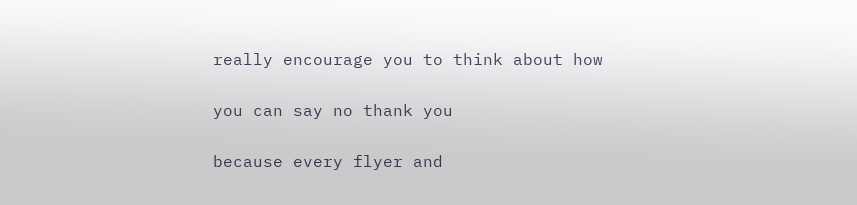really encourage you to think about how

you can say no thank you

because every flyer and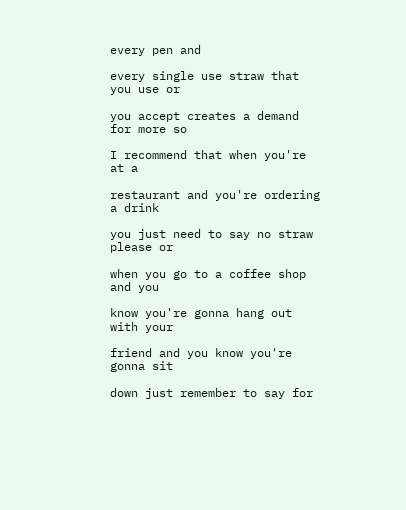every pen and

every single use straw that you use or

you accept creates a demand for more so

I recommend that when you're at a

restaurant and you're ordering a drink

you just need to say no straw please or

when you go to a coffee shop and you

know you're gonna hang out with your

friend and you know you're gonna sit

down just remember to say for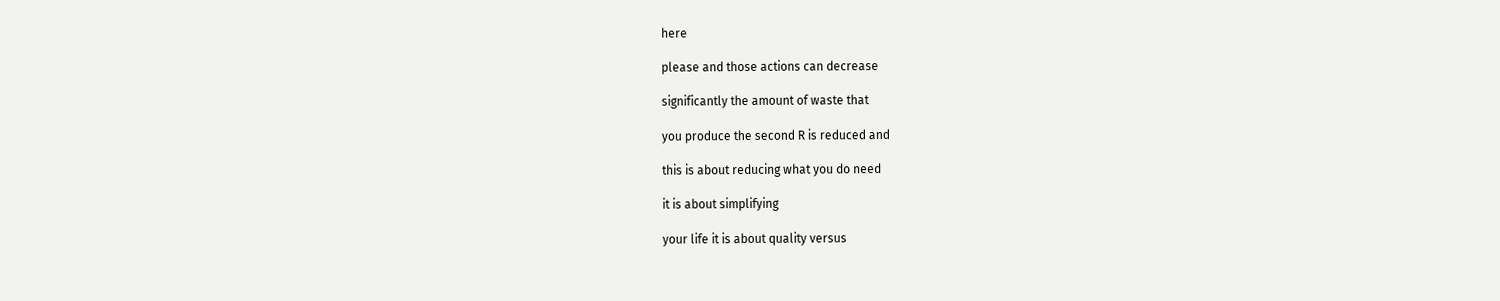here

please and those actions can decrease

significantly the amount of waste that

you produce the second R is reduced and

this is about reducing what you do need

it is about simplifying

your life it is about quality versus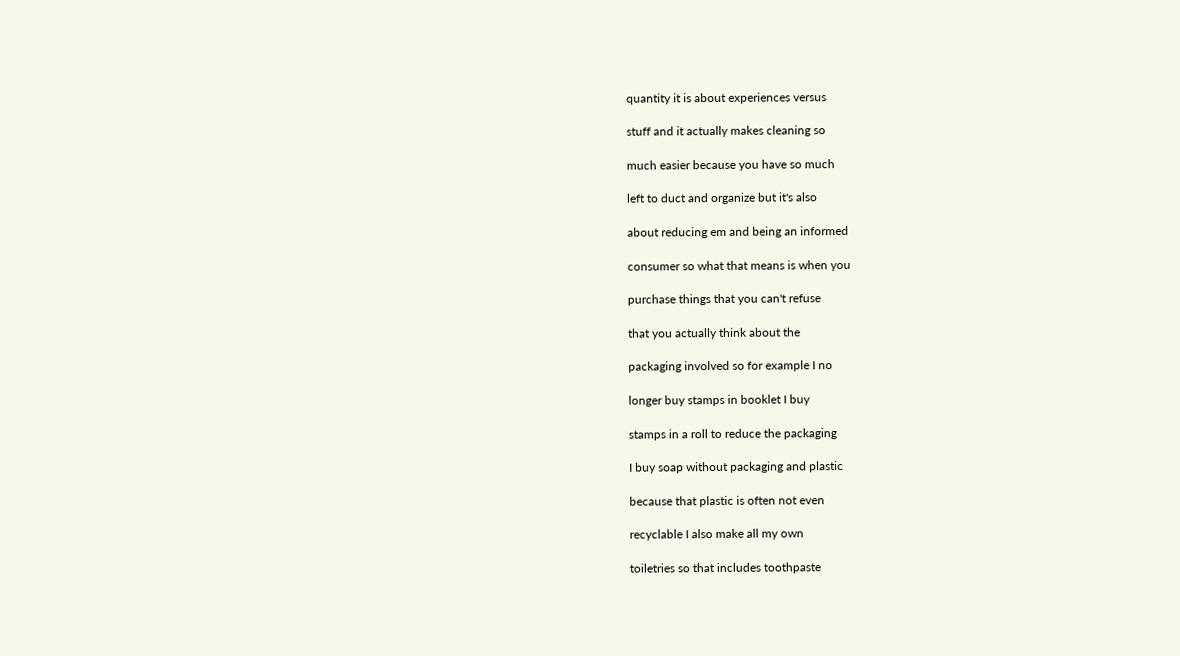quantity it is about experiences versus

stuff and it actually makes cleaning so

much easier because you have so much

left to duct and organize but it's also

about reducing em and being an informed

consumer so what that means is when you

purchase things that you can't refuse

that you actually think about the

packaging involved so for example I no

longer buy stamps in booklet I buy

stamps in a roll to reduce the packaging

I buy soap without packaging and plastic

because that plastic is often not even

recyclable I also make all my own

toiletries so that includes toothpaste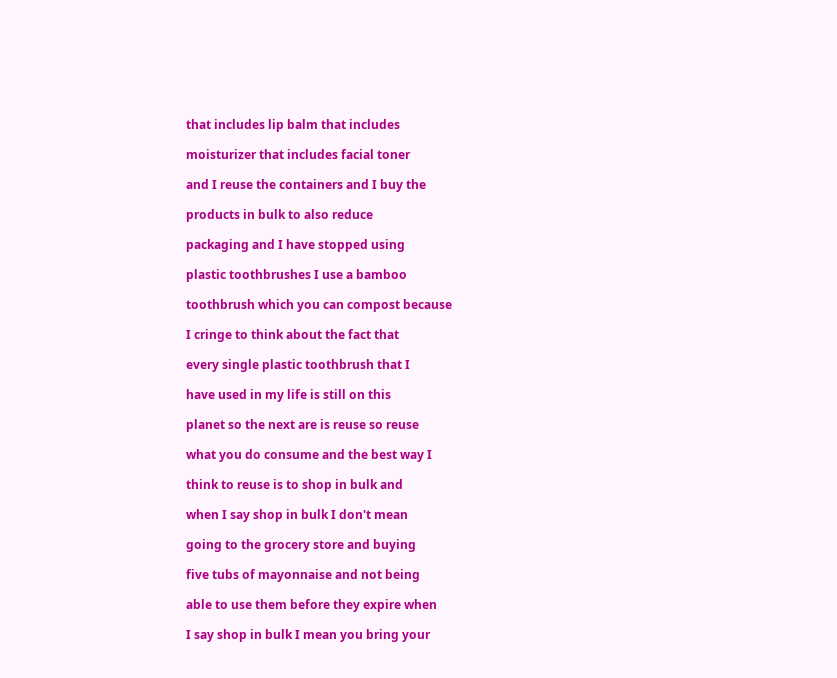that includes lip balm that includes

moisturizer that includes facial toner

and I reuse the containers and I buy the

products in bulk to also reduce

packaging and I have stopped using

plastic toothbrushes I use a bamboo

toothbrush which you can compost because

I cringe to think about the fact that

every single plastic toothbrush that I

have used in my life is still on this

planet so the next are is reuse so reuse

what you do consume and the best way I

think to reuse is to shop in bulk and

when I say shop in bulk I don't mean

going to the grocery store and buying

five tubs of mayonnaise and not being

able to use them before they expire when

I say shop in bulk I mean you bring your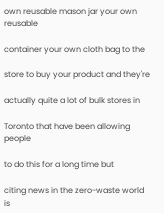own reusable mason jar your own reusable

container your own cloth bag to the

store to buy your product and they're

actually quite a lot of bulk stores in

Toronto that have been allowing people

to do this for a long time but

citing news in the zero-waste world is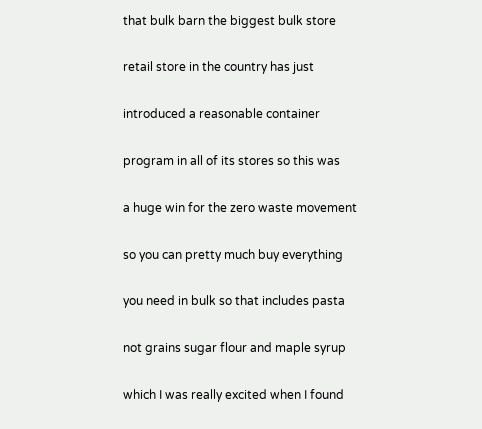that bulk barn the biggest bulk store

retail store in the country has just

introduced a reasonable container

program in all of its stores so this was

a huge win for the zero waste movement

so you can pretty much buy everything

you need in bulk so that includes pasta

not grains sugar flour and maple syrup

which I was really excited when I found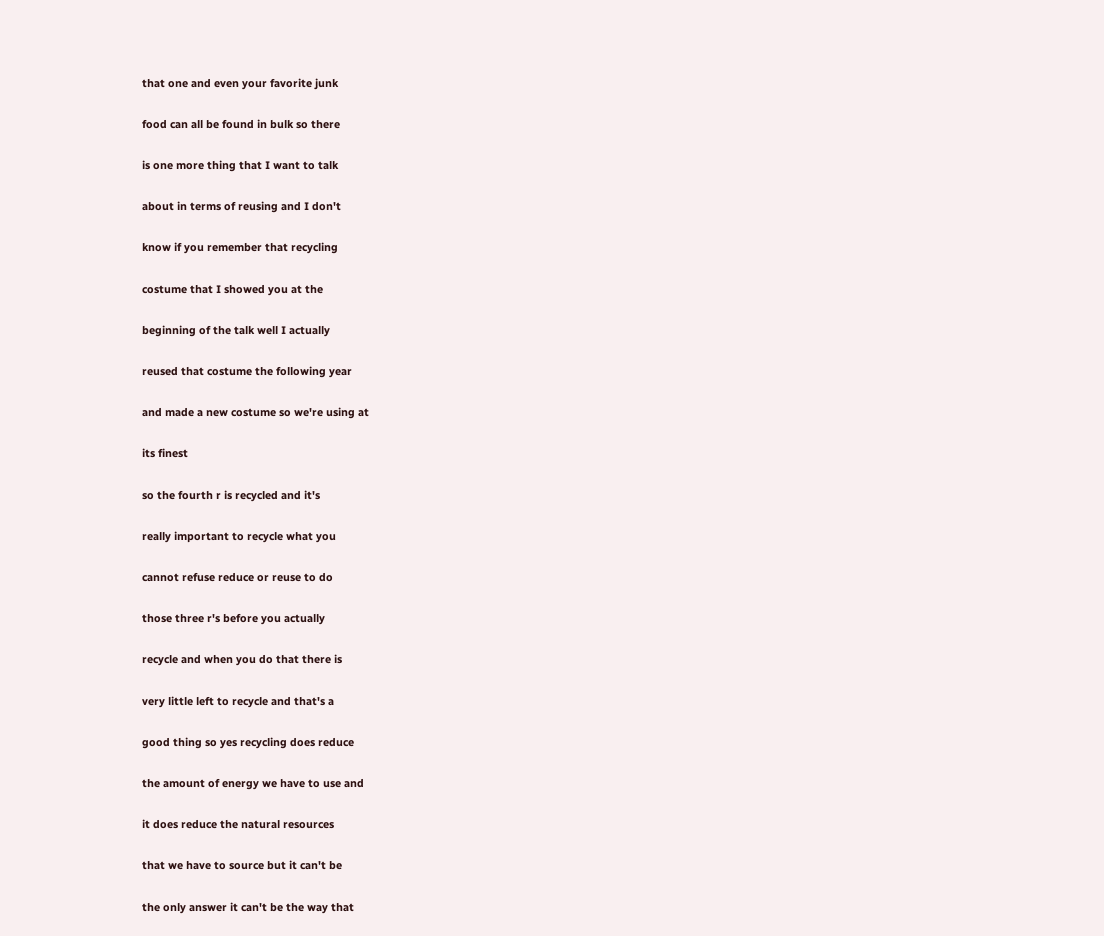that one and even your favorite junk

food can all be found in bulk so there

is one more thing that I want to talk

about in terms of reusing and I don't

know if you remember that recycling

costume that I showed you at the

beginning of the talk well I actually

reused that costume the following year

and made a new costume so we're using at

its finest

so the fourth r is recycled and it's

really important to recycle what you

cannot refuse reduce or reuse to do

those three r's before you actually

recycle and when you do that there is

very little left to recycle and that's a

good thing so yes recycling does reduce

the amount of energy we have to use and

it does reduce the natural resources

that we have to source but it can't be

the only answer it can't be the way that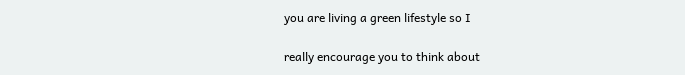you are living a green lifestyle so I

really encourage you to think about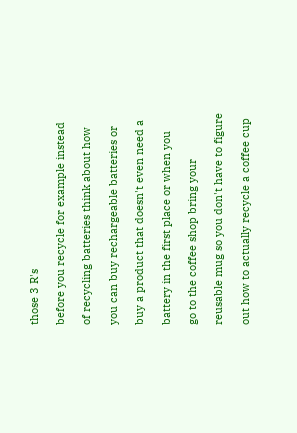those 3 R's

before you recycle for example instead

of recycling batteries think about how

you can buy rechargeable batteries or

buy a product that doesn't even need a

battery in the first place or when you

go to the coffee shop bring your

reusable mug so you don't have to figure

out how to actually recycle a coffee cup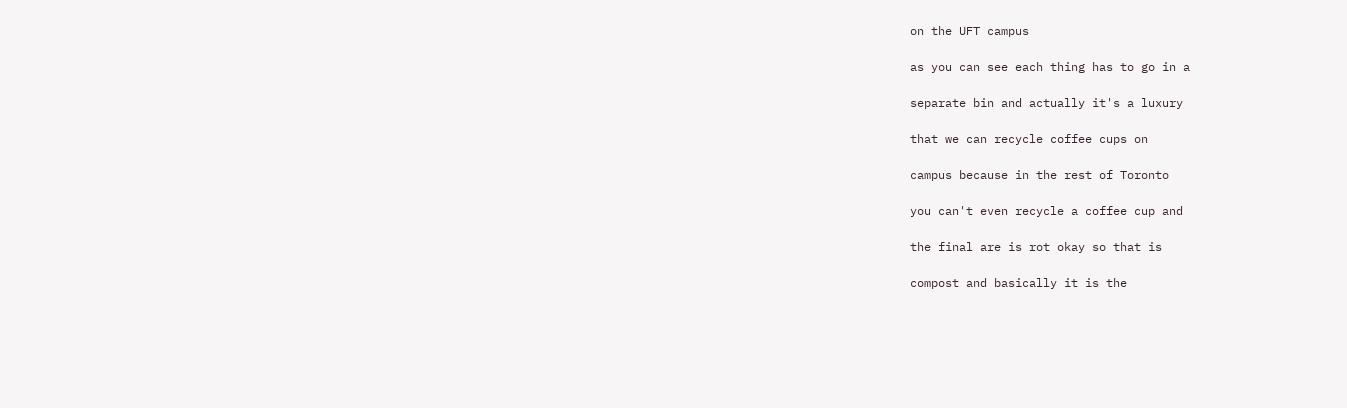on the UFT campus

as you can see each thing has to go in a

separate bin and actually it's a luxury

that we can recycle coffee cups on

campus because in the rest of Toronto

you can't even recycle a coffee cup and

the final are is rot okay so that is

compost and basically it is the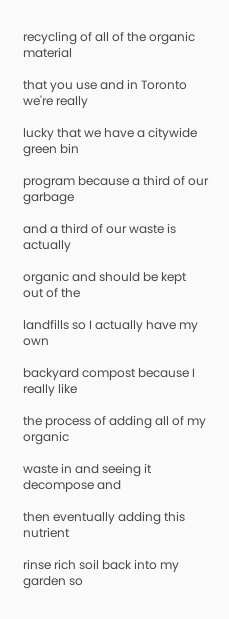recycling of all of the organic material

that you use and in Toronto we're really

lucky that we have a citywide green bin

program because a third of our garbage

and a third of our waste is actually

organic and should be kept out of the

landfills so I actually have my own

backyard compost because I really like

the process of adding all of my organic

waste in and seeing it decompose and

then eventually adding this nutrient

rinse rich soil back into my garden so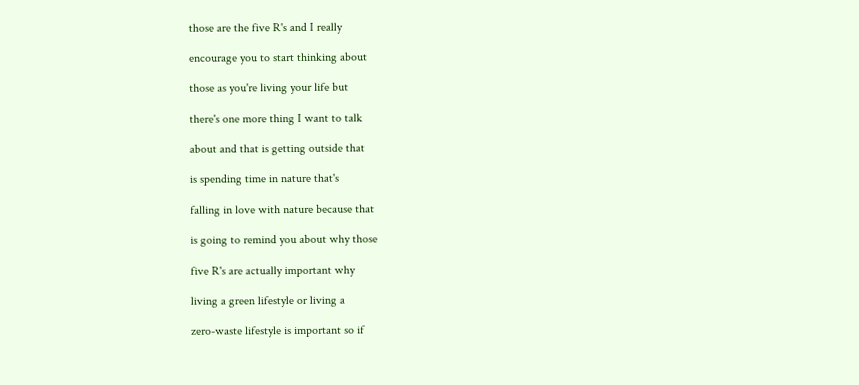those are the five R's and I really

encourage you to start thinking about

those as you're living your life but

there's one more thing I want to talk

about and that is getting outside that

is spending time in nature that's

falling in love with nature because that

is going to remind you about why those

five R's are actually important why

living a green lifestyle or living a

zero-waste lifestyle is important so if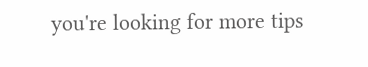you're looking for more tips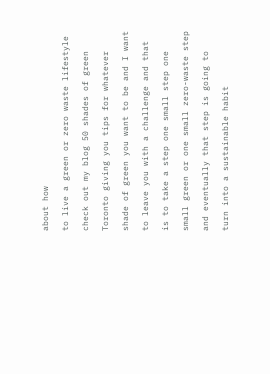about how

to live a green or zero waste lifestyle

check out my blog 50 shades of green

Toronto giving you tips for whatever

shade of green you want to be and I want

to leave you with a challenge and that

is to take a step one small step one

small green or one small zero-waste step

and eventually that step is going to

turn into a sustainable habit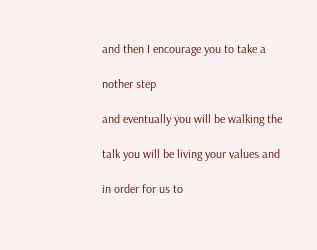and then I encourage you to take a

nother step

and eventually you will be walking the

talk you will be living your values and

in order for us to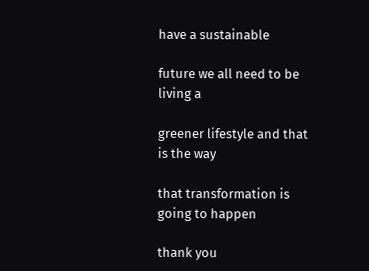have a sustainable

future we all need to be living a

greener lifestyle and that is the way

that transformation is going to happen

thank you